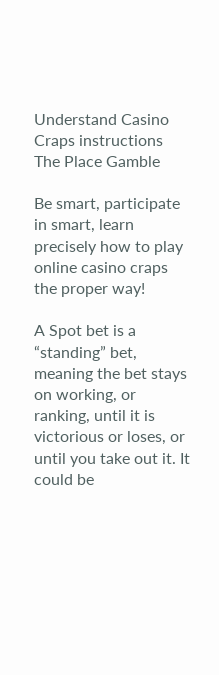Understand Casino Craps instructions The Place Gamble

Be smart, participate in smart, learn precisely how to play online casino craps the proper way!

A Spot bet is a “standing” bet, meaning the bet stays on working, or ranking, until it is victorious or loses, or until you take out it. It could be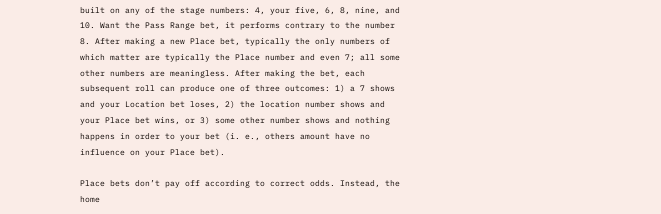built on any of the stage numbers: 4, your five, 6, 8, nine, and 10. Want the Pass Range bet, it performs contrary to the number 8. After making a new Place bet, typically the only numbers of which matter are typically the Place number and even 7; all some other numbers are meaningless. After making the bet, each subsequent roll can produce one of three outcomes: 1) a 7 shows and your Location bet loses, 2) the location number shows and your Place bet wins, or 3) some other number shows and nothing happens in order to your bet (i. e., others amount have no influence on your Place bet).

Place bets don’t pay off according to correct odds. Instead, the home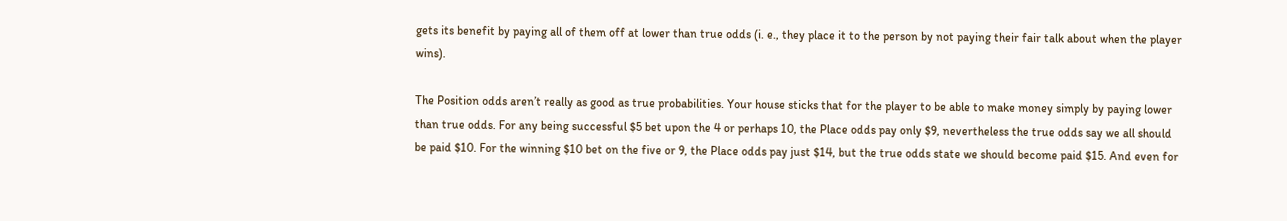gets its benefit by paying all of them off at lower than true odds (i. e., they place it to the person by not paying their fair talk about when the player wins).

The Position odds aren’t really as good as true probabilities. Your house sticks that for the player to be able to make money simply by paying lower than true odds. For any being successful $5 bet upon the 4 or perhaps 10, the Place odds pay only $9, nevertheless the true odds say we all should be paid $10. For the winning $10 bet on the five or 9, the Place odds pay just $14, but the true odds state we should become paid $15. And even for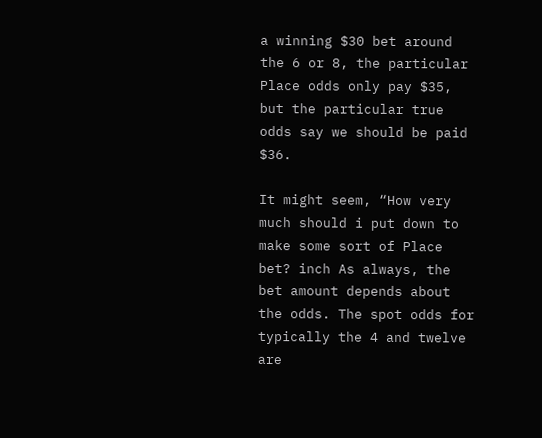a winning $30 bet around the 6 or 8, the particular Place odds only pay $35, but the particular true odds say we should be paid $36.

It might seem, “How very much should i put down to make some sort of Place bet? inch As always, the bet amount depends about the odds. The spot odds for typically the 4 and twelve are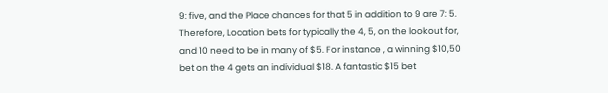9: five, and the Place chances for that 5 in addition to 9 are 7: 5. Therefore, Location bets for typically the 4, 5, on the lookout for, and 10 need to be in many of $5. For instance , a winning $10,50 bet on the 4 gets an individual $18. A fantastic $15 bet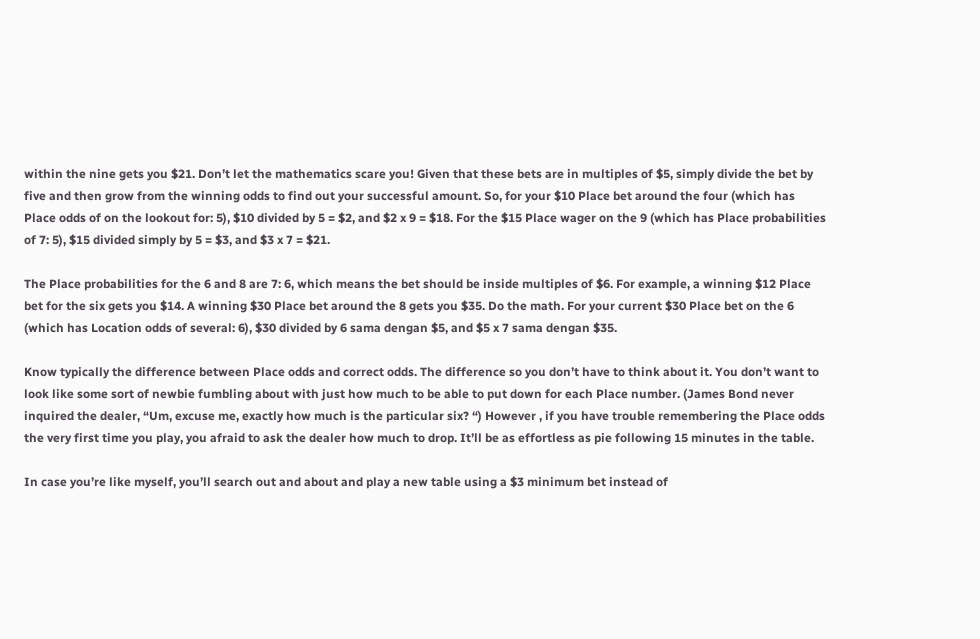within the nine gets you $21. Don’t let the mathematics scare you! Given that these bets are in multiples of $5, simply divide the bet by five and then grow from the winning odds to find out your successful amount. So, for your $10 Place bet around the four (which has Place odds of on the lookout for: 5), $10 divided by 5 = $2, and $2 x 9 = $18. For the $15 Place wager on the 9 (which has Place probabilities of 7: 5), $15 divided simply by 5 = $3, and $3 x 7 = $21.

The Place probabilities for the 6 and 8 are 7: 6, which means the bet should be inside multiples of $6. For example, a winning $12 Place bet for the six gets you $14. A winning $30 Place bet around the 8 gets you $35. Do the math. For your current $30 Place bet on the 6 (which has Location odds of several: 6), $30 divided by 6 sama dengan $5, and $5 x 7 sama dengan $35.

Know typically the difference between Place odds and correct odds. The difference so you don’t have to think about it. You don’t want to look like some sort of newbie fumbling about with just how much to be able to put down for each Place number. (James Bond never inquired the dealer, “Um, excuse me, exactly how much is the particular six? “) However , if you have trouble remembering the Place odds the very first time you play, you afraid to ask the dealer how much to drop. It’ll be as effortless as pie following 15 minutes in the table.

In case you’re like myself, you’ll search out and about and play a new table using a $3 minimum bet instead of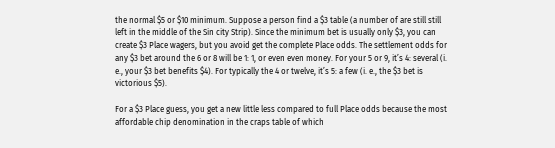the normal $5 or $10 minimum. Suppose a person find a $3 table (a number of are still still left in the middle of the Sin city Strip). Since the minimum bet is usually only $3, you can create $3 Place wagers, but you avoid get the complete Place odds. The settlement odds for any $3 bet around the 6 or 8 will be 1: 1, or even even money. For your 5 or 9, it’s 4: several (i. e., your $3 bet benefits $4). For typically the 4 or twelve, it’s 5: a few (i. e., the $3 bet is victorious $5).

For a $3 Place guess, you get a new little less compared to full Place odds because the most affordable chip denomination in the craps table of which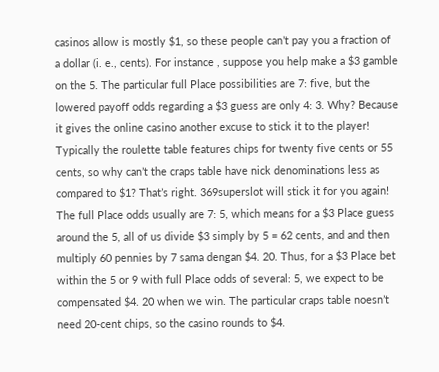casinos allow is mostly $1, so these people can’t pay you a fraction of a dollar (i. e., cents). For instance , suppose you help make a $3 gamble on the 5. The particular full Place possibilities are 7: five, but the lowered payoff odds regarding a $3 guess are only 4: 3. Why? Because it gives the online casino another excuse to stick it to the player! Typically the roulette table features chips for twenty five cents or 55 cents, so why can’t the craps table have nick denominations less as compared to $1? That’s right. 369superslot will stick it for you again! The full Place odds usually are 7: 5, which means for a $3 Place guess around the 5, all of us divide $3 simply by 5 = 62 cents, and and then multiply 60 pennies by 7 sama dengan $4. 20. Thus, for a $3 Place bet within the 5 or 9 with full Place odds of several: 5, we expect to be compensated $4. 20 when we win. The particular craps table noesn’t need 20-cent chips, so the casino rounds to $4.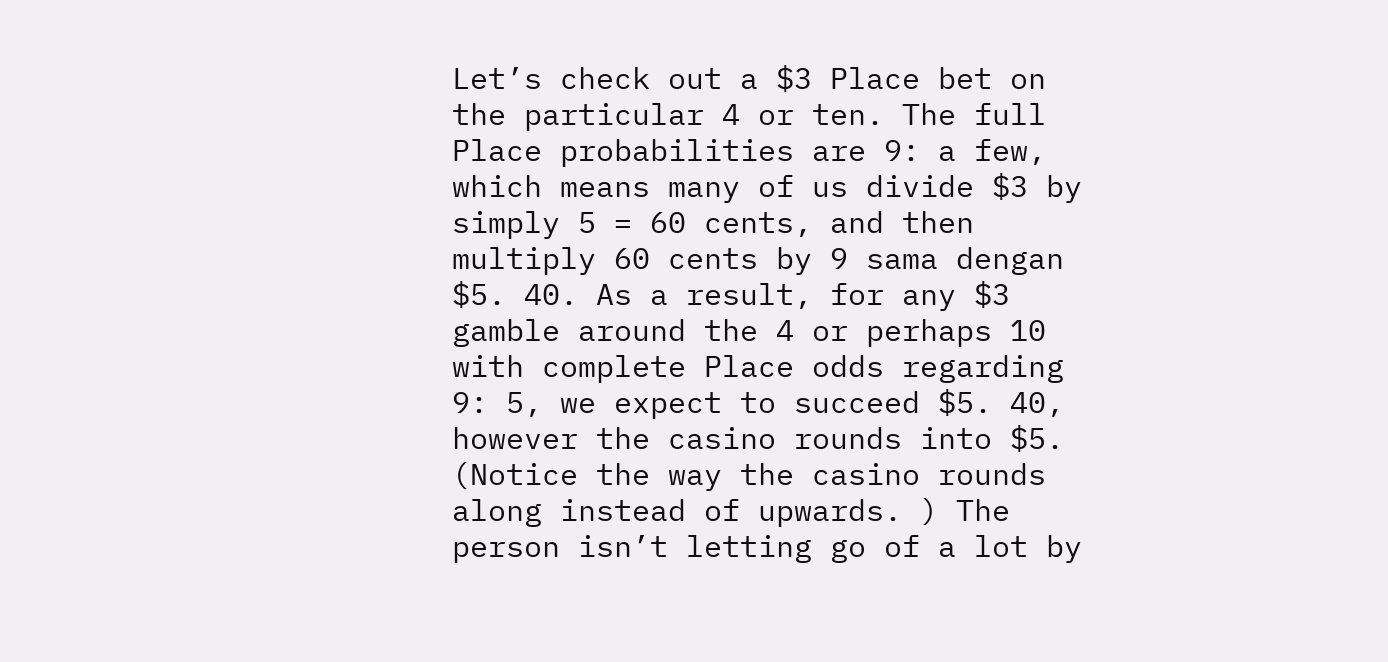Let’s check out a $3 Place bet on the particular 4 or ten. The full Place probabilities are 9: a few, which means many of us divide $3 by simply 5 = 60 cents, and then multiply 60 cents by 9 sama dengan $5. 40. As a result, for any $3 gamble around the 4 or perhaps 10 with complete Place odds regarding 9: 5, we expect to succeed $5. 40, however the casino rounds into $5. (Notice the way the casino rounds along instead of upwards. ) The person isn’t letting go of a lot by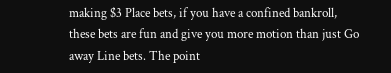making $3 Place bets, if you have a confined bankroll, these bets are fun and give you more motion than just Go away Line bets. The point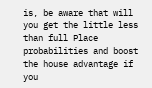is, be aware that will you get the little less than full Place probabilities and boost the house advantage if you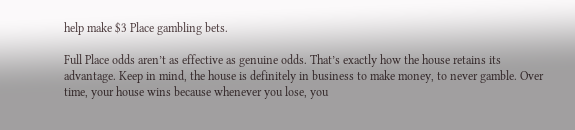help make $3 Place gambling bets.

Full Place odds aren’t as effective as genuine odds. That’s exactly how the house retains its advantage. Keep in mind, the house is definitely in business to make money, to never gamble. Over time, your house wins because whenever you lose, you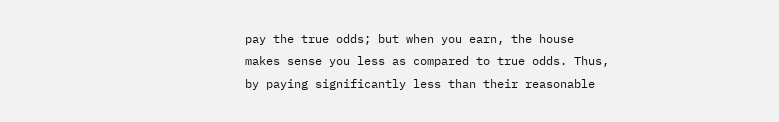pay the true odds; but when you earn, the house makes sense you less as compared to true odds. Thus, by paying significantly less than their reasonable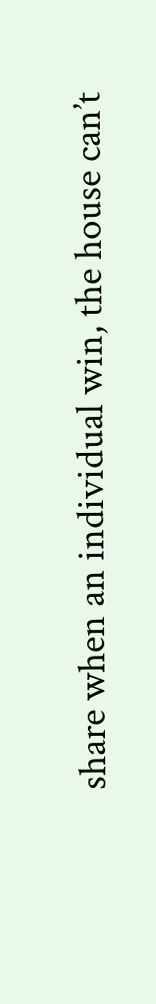share when an individual win, the house can’t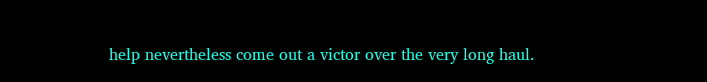help nevertheless come out a victor over the very long haul.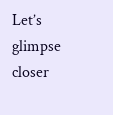Let’s glimpse closer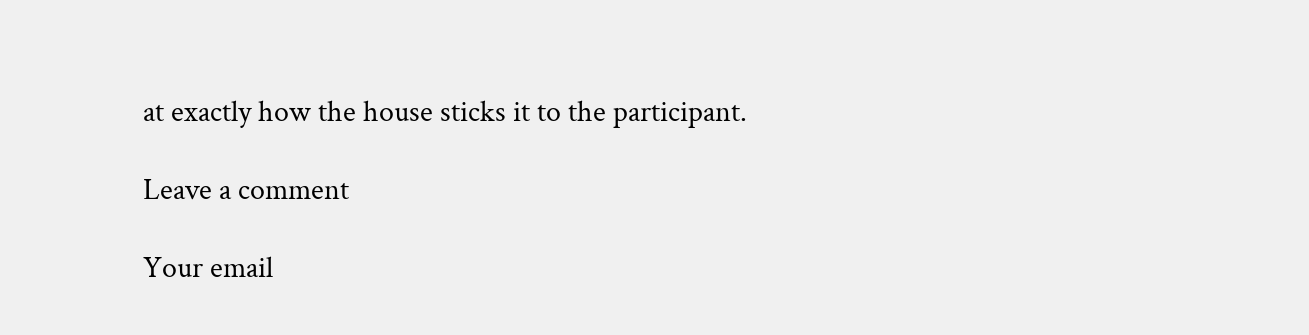at exactly how the house sticks it to the participant.

Leave a comment

Your email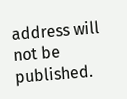address will not be published.